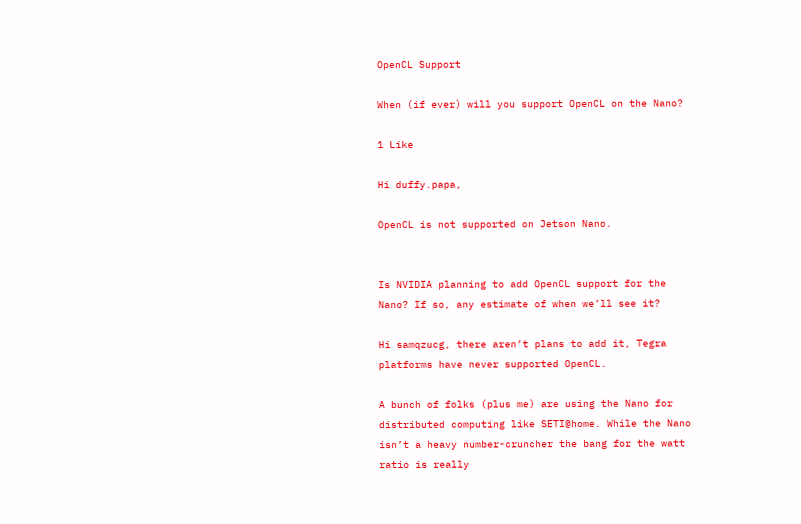OpenCL Support

When (if ever) will you support OpenCL on the Nano?

1 Like

Hi duffy.papa,

OpenCL is not supported on Jetson Nano.


Is NVIDIA planning to add OpenCL support for the Nano? If so, any estimate of when we’ll see it?

Hi samqzucg, there aren’t plans to add it, Tegra platforms have never supported OpenCL.

A bunch of folks (plus me) are using the Nano for distributed computing like SETI@home. While the Nano isn’t a heavy number-cruncher the bang for the watt ratio is really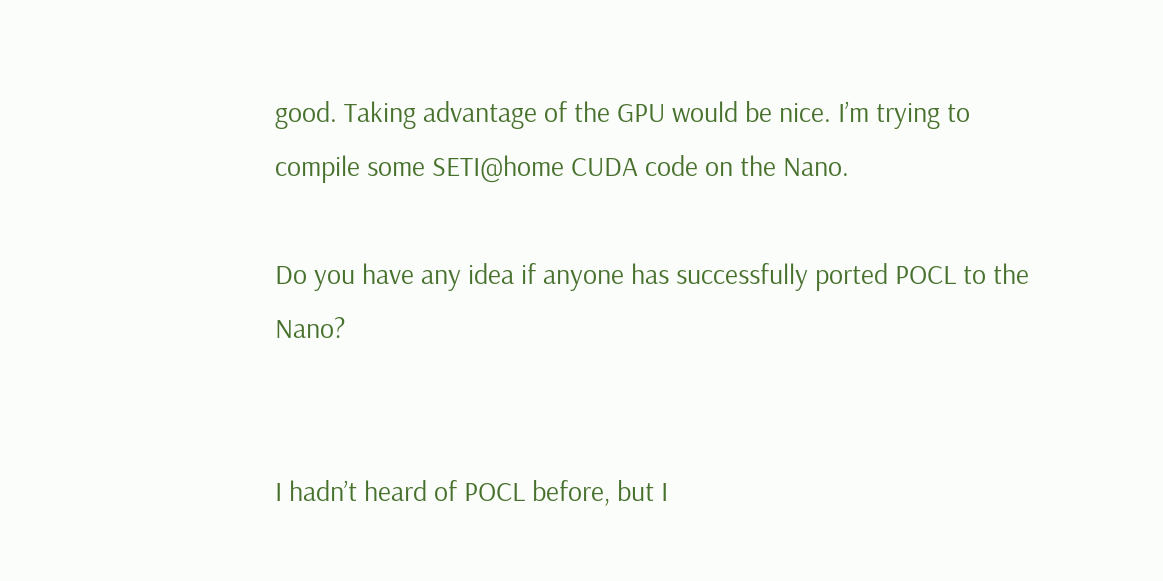good. Taking advantage of the GPU would be nice. I’m trying to compile some SETI@home CUDA code on the Nano.

Do you have any idea if anyone has successfully ported POCL to the Nano?


I hadn’t heard of POCL before, but I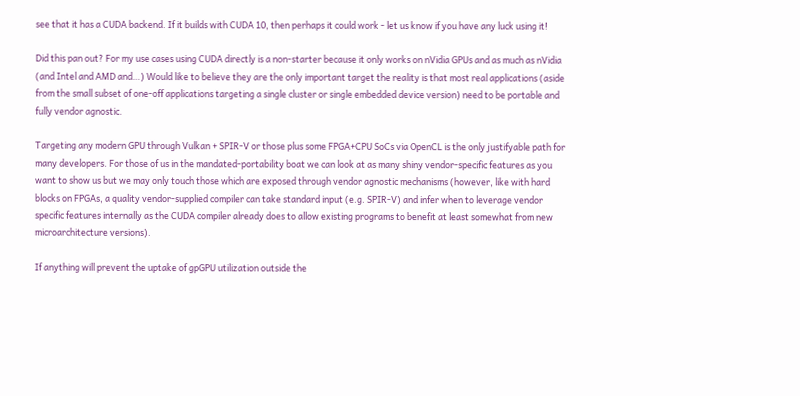see that it has a CUDA backend. If it builds with CUDA 10, then perhaps it could work - let us know if you have any luck using it!

Did this pan out? For my use cases using CUDA directly is a non-starter because it only works on nVidia GPUs and as much as nVidia (and Intel and AMD and…) Would like to believe they are the only important target the reality is that most real applications (aside from the small subset of one-off applications targeting a single cluster or single embedded device version) need to be portable and fully vendor agnostic.

Targeting any modern GPU through Vulkan + SPIR-V or those plus some FPGA+CPU SoCs via OpenCL is the only justifyable path for many developers. For those of us in the mandated-portability boat we can look at as many shiny vendor-specific features as you want to show us but we may only touch those which are exposed through vendor agnostic mechanisms (however, like with hard blocks on FPGAs, a quality vendor-supplied compiler can take standard input (e.g. SPIR-V) and infer when to leverage vendor specific features internally as the CUDA compiler already does to allow existing programs to benefit at least somewhat from new microarchitecture versions).

If anything will prevent the uptake of gpGPU utilization outside the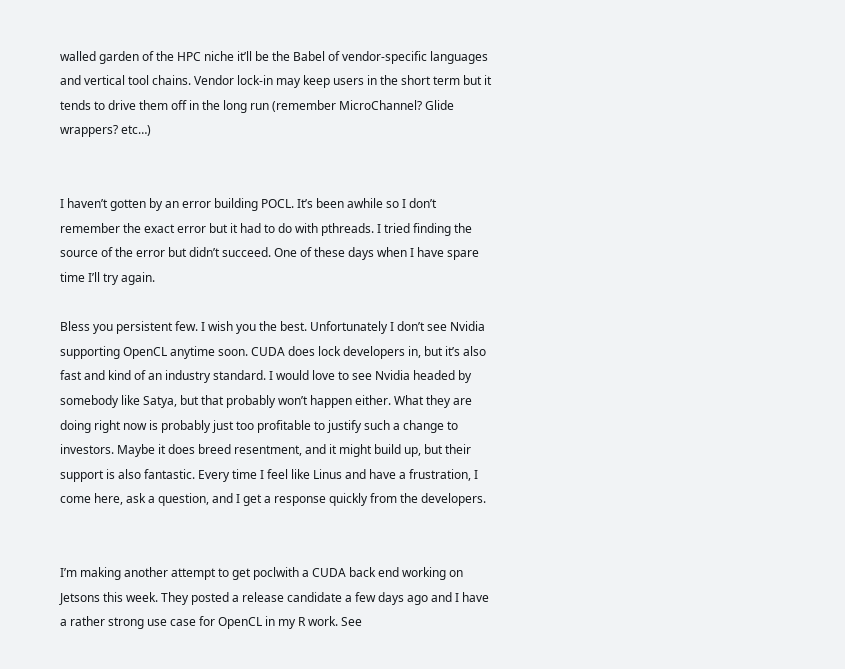walled garden of the HPC niche it’ll be the Babel of vendor-specific languages and vertical tool chains. Vendor lock-in may keep users in the short term but it tends to drive them off in the long run (remember MicroChannel? Glide wrappers? etc…)


I haven’t gotten by an error building POCL. It’s been awhile so I don’t remember the exact error but it had to do with pthreads. I tried finding the source of the error but didn’t succeed. One of these days when I have spare time I’ll try again.

Bless you persistent few. I wish you the best. Unfortunately I don’t see Nvidia supporting OpenCL anytime soon. CUDA does lock developers in, but it’s also fast and kind of an industry standard. I would love to see Nvidia headed by somebody like Satya, but that probably won’t happen either. What they are doing right now is probably just too profitable to justify such a change to investors. Maybe it does breed resentment, and it might build up, but their support is also fantastic. Every time I feel like Linus and have a frustration, I come here, ask a question, and I get a response quickly from the developers.


I’m making another attempt to get poclwith a CUDA back end working on Jetsons this week. They posted a release candidate a few days ago and I have a rather strong use case for OpenCL in my R work. See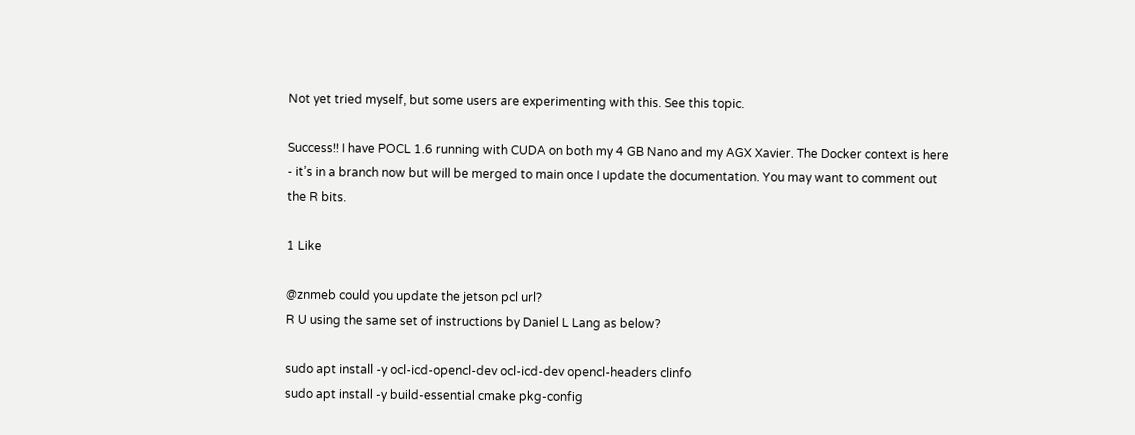Not yet tried myself, but some users are experimenting with this. See this topic.

Success!! I have POCL 1.6 running with CUDA on both my 4 GB Nano and my AGX Xavier. The Docker context is here - it’s in a branch now but will be merged to main once I update the documentation. You may want to comment out the R bits.

1 Like

@znmeb could you update the jetson pcl url?
R U using the same set of instructions by Daniel L Lang as below?

sudo apt install -y ocl-icd-opencl-dev ocl-icd-dev opencl-headers clinfo
sudo apt install -y build-essential cmake pkg-config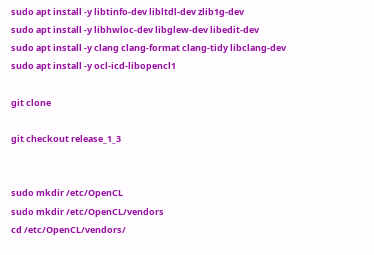sudo apt install -y libtinfo-dev libltdl-dev zlib1g-dev
sudo apt install -y libhwloc-dev libglew-dev libedit-dev
sudo apt install -y clang clang-format clang-tidy libclang-dev
sudo apt install -y ocl-icd-libopencl1

git clone

git checkout release_1_3


sudo mkdir /etc/OpenCL
sudo mkdir /etc/OpenCL/vendors
cd /etc/OpenCL/vendors/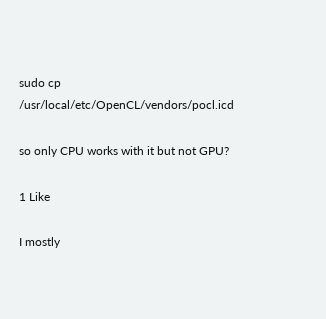sudo cp /usr/local/etc/OpenCL/vendors/pocl.icd

so only CPU works with it but not GPU?

1 Like

I mostly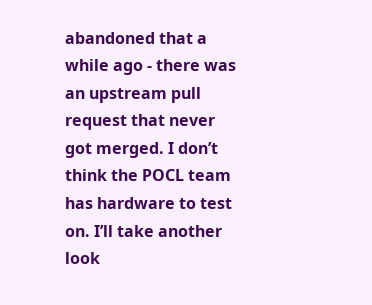abandoned that a while ago - there was an upstream pull request that never got merged. I don’t think the POCL team has hardware to test on. I’ll take another look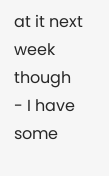at it next week though - I have some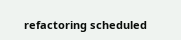refactoring scheduled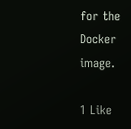for the Docker image.

1 Like